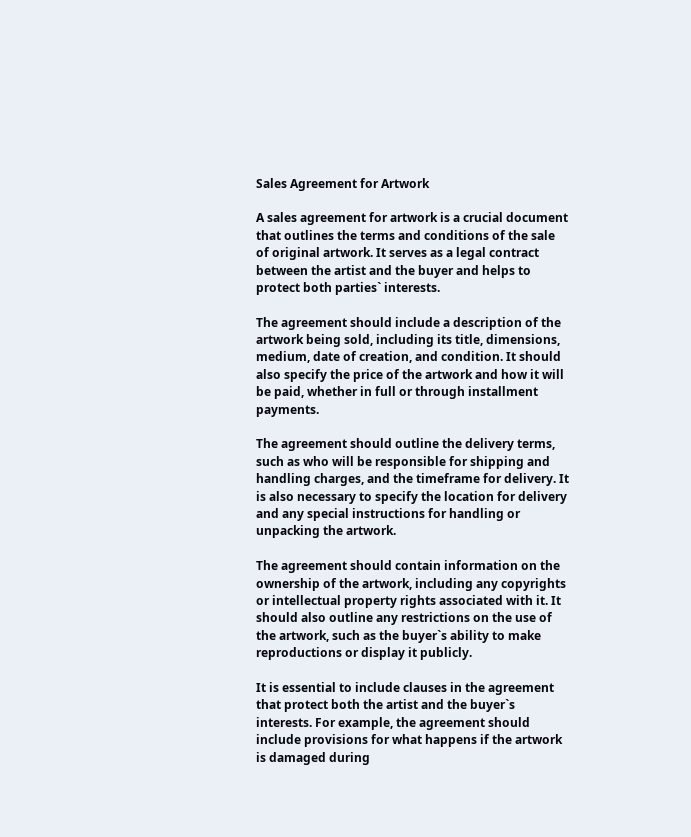Sales Agreement for Artwork

A sales agreement for artwork is a crucial document that outlines the terms and conditions of the sale of original artwork. It serves as a legal contract between the artist and the buyer and helps to protect both parties` interests.

The agreement should include a description of the artwork being sold, including its title, dimensions, medium, date of creation, and condition. It should also specify the price of the artwork and how it will be paid, whether in full or through installment payments.

The agreement should outline the delivery terms, such as who will be responsible for shipping and handling charges, and the timeframe for delivery. It is also necessary to specify the location for delivery and any special instructions for handling or unpacking the artwork.

The agreement should contain information on the ownership of the artwork, including any copyrights or intellectual property rights associated with it. It should also outline any restrictions on the use of the artwork, such as the buyer`s ability to make reproductions or display it publicly.

It is essential to include clauses in the agreement that protect both the artist and the buyer`s interests. For example, the agreement should include provisions for what happens if the artwork is damaged during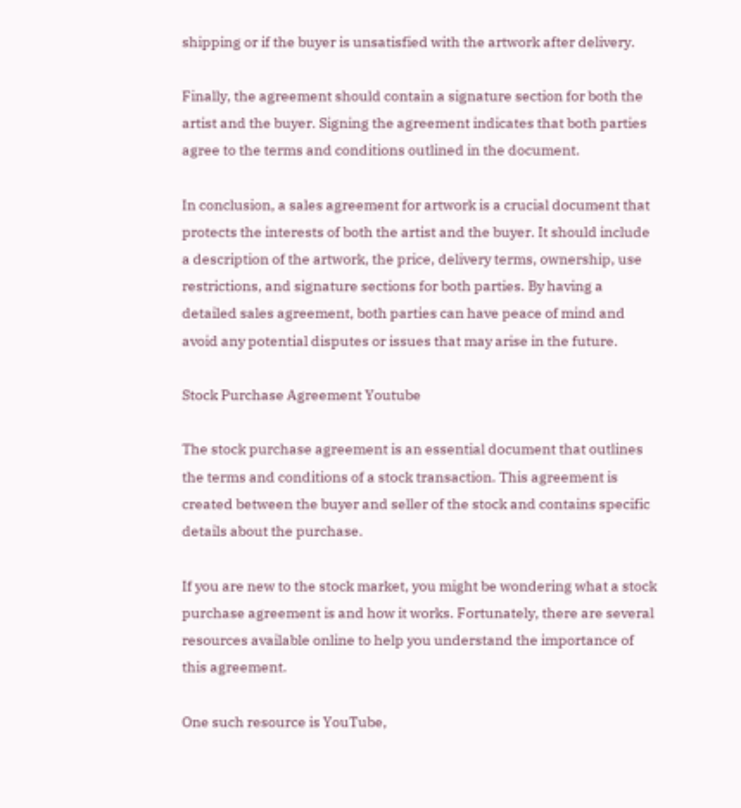shipping or if the buyer is unsatisfied with the artwork after delivery.

Finally, the agreement should contain a signature section for both the artist and the buyer. Signing the agreement indicates that both parties agree to the terms and conditions outlined in the document.

In conclusion, a sales agreement for artwork is a crucial document that protects the interests of both the artist and the buyer. It should include a description of the artwork, the price, delivery terms, ownership, use restrictions, and signature sections for both parties. By having a detailed sales agreement, both parties can have peace of mind and avoid any potential disputes or issues that may arise in the future.

Stock Purchase Agreement Youtube

The stock purchase agreement is an essential document that outlines the terms and conditions of a stock transaction. This agreement is created between the buyer and seller of the stock and contains specific details about the purchase.

If you are new to the stock market, you might be wondering what a stock purchase agreement is and how it works. Fortunately, there are several resources available online to help you understand the importance of this agreement.

One such resource is YouTube,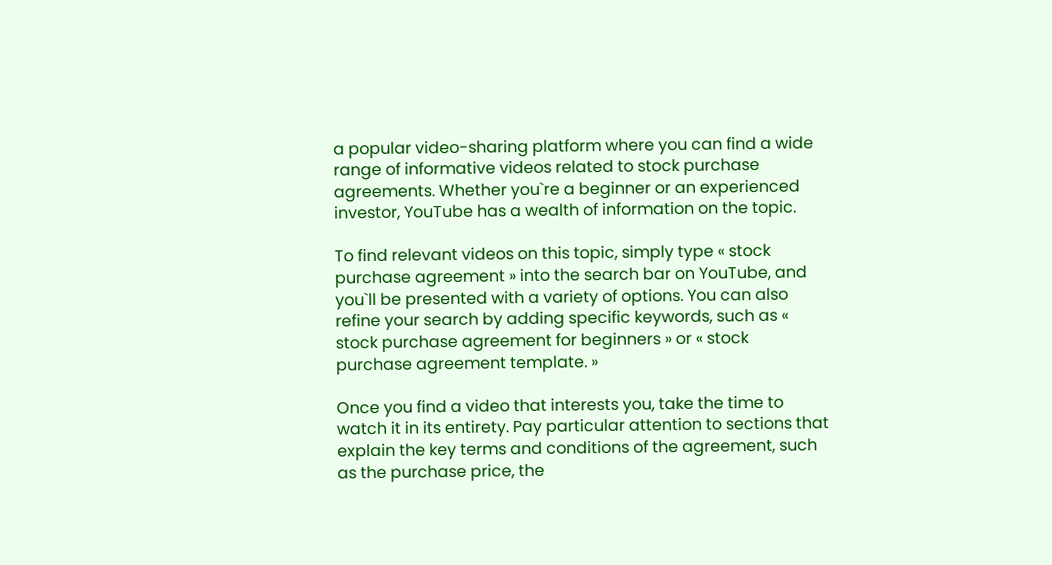a popular video-sharing platform where you can find a wide range of informative videos related to stock purchase agreements. Whether you`re a beginner or an experienced investor, YouTube has a wealth of information on the topic.

To find relevant videos on this topic, simply type « stock purchase agreement » into the search bar on YouTube, and you`ll be presented with a variety of options. You can also refine your search by adding specific keywords, such as « stock purchase agreement for beginners » or « stock purchase agreement template. »

Once you find a video that interests you, take the time to watch it in its entirety. Pay particular attention to sections that explain the key terms and conditions of the agreement, such as the purchase price, the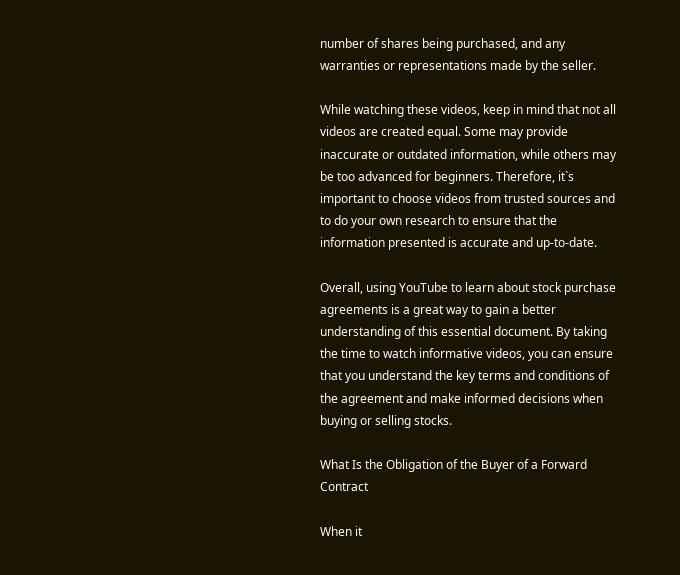number of shares being purchased, and any warranties or representations made by the seller.

While watching these videos, keep in mind that not all videos are created equal. Some may provide inaccurate or outdated information, while others may be too advanced for beginners. Therefore, it`s important to choose videos from trusted sources and to do your own research to ensure that the information presented is accurate and up-to-date.

Overall, using YouTube to learn about stock purchase agreements is a great way to gain a better understanding of this essential document. By taking the time to watch informative videos, you can ensure that you understand the key terms and conditions of the agreement and make informed decisions when buying or selling stocks.

What Is the Obligation of the Buyer of a Forward Contract

When it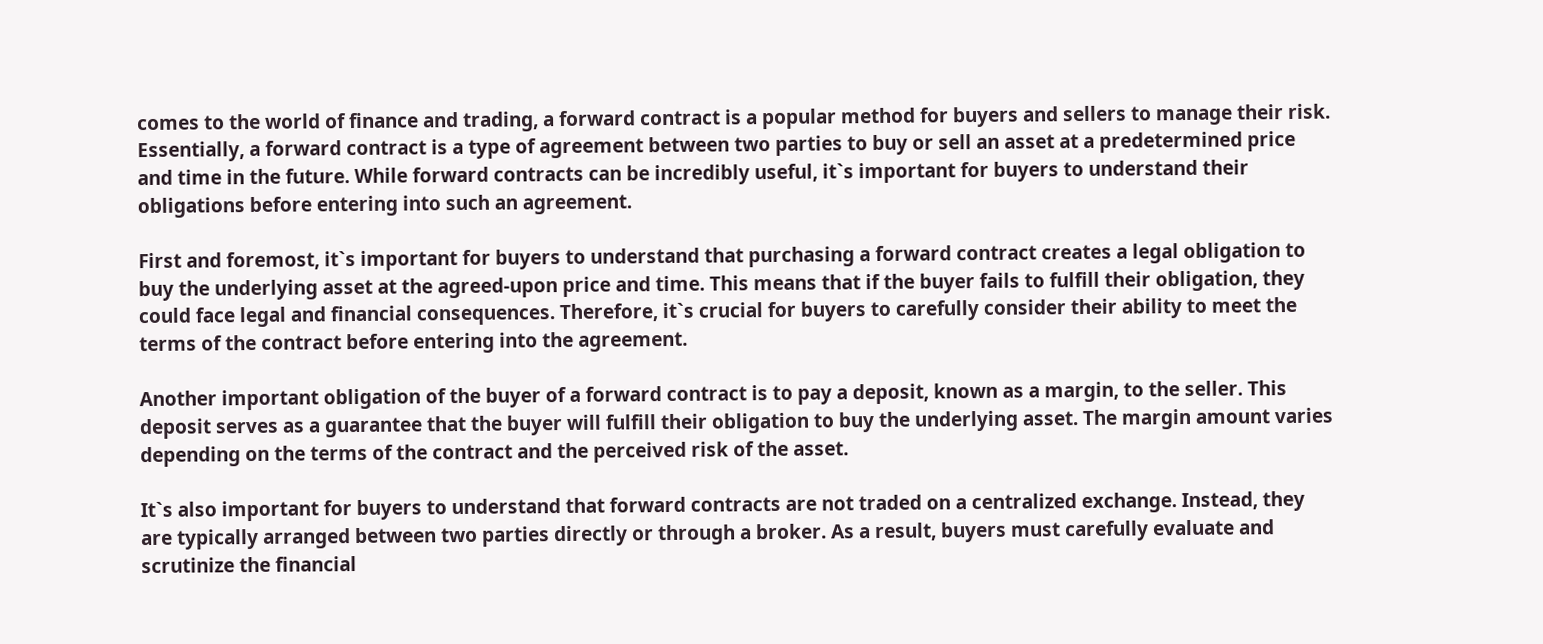comes to the world of finance and trading, a forward contract is a popular method for buyers and sellers to manage their risk. Essentially, a forward contract is a type of agreement between two parties to buy or sell an asset at a predetermined price and time in the future. While forward contracts can be incredibly useful, it`s important for buyers to understand their obligations before entering into such an agreement.

First and foremost, it`s important for buyers to understand that purchasing a forward contract creates a legal obligation to buy the underlying asset at the agreed-upon price and time. This means that if the buyer fails to fulfill their obligation, they could face legal and financial consequences. Therefore, it`s crucial for buyers to carefully consider their ability to meet the terms of the contract before entering into the agreement.

Another important obligation of the buyer of a forward contract is to pay a deposit, known as a margin, to the seller. This deposit serves as a guarantee that the buyer will fulfill their obligation to buy the underlying asset. The margin amount varies depending on the terms of the contract and the perceived risk of the asset.

It`s also important for buyers to understand that forward contracts are not traded on a centralized exchange. Instead, they are typically arranged between two parties directly or through a broker. As a result, buyers must carefully evaluate and scrutinize the financial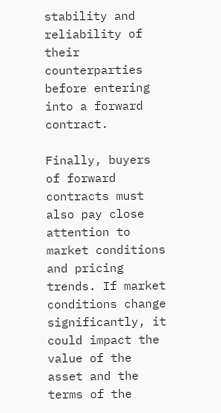stability and reliability of their counterparties before entering into a forward contract.

Finally, buyers of forward contracts must also pay close attention to market conditions and pricing trends. If market conditions change significantly, it could impact the value of the asset and the terms of the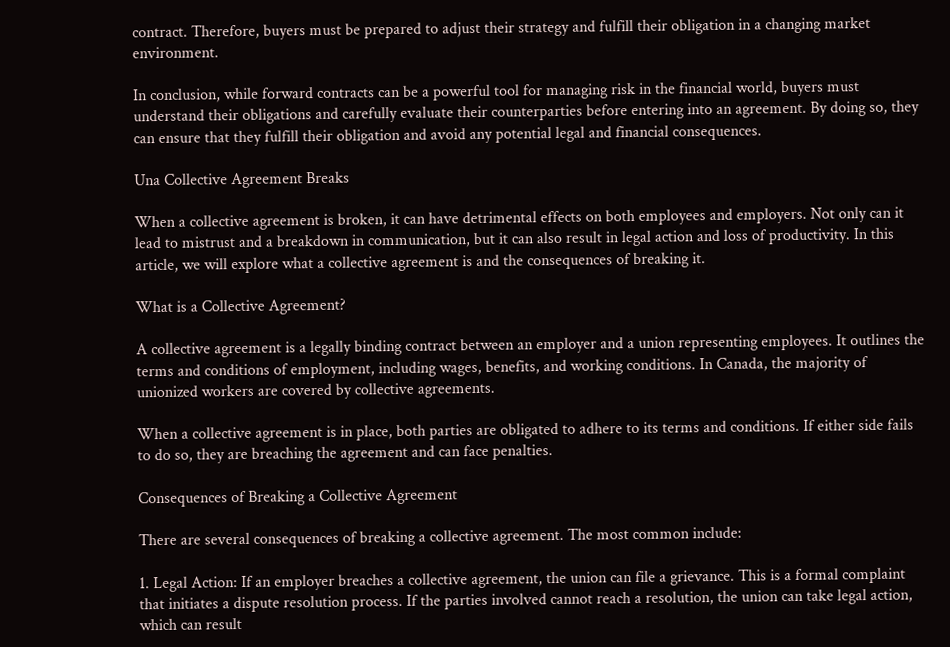contract. Therefore, buyers must be prepared to adjust their strategy and fulfill their obligation in a changing market environment.

In conclusion, while forward contracts can be a powerful tool for managing risk in the financial world, buyers must understand their obligations and carefully evaluate their counterparties before entering into an agreement. By doing so, they can ensure that they fulfill their obligation and avoid any potential legal and financial consequences.

Una Collective Agreement Breaks

When a collective agreement is broken, it can have detrimental effects on both employees and employers. Not only can it lead to mistrust and a breakdown in communication, but it can also result in legal action and loss of productivity. In this article, we will explore what a collective agreement is and the consequences of breaking it.

What is a Collective Agreement?

A collective agreement is a legally binding contract between an employer and a union representing employees. It outlines the terms and conditions of employment, including wages, benefits, and working conditions. In Canada, the majority of unionized workers are covered by collective agreements.

When a collective agreement is in place, both parties are obligated to adhere to its terms and conditions. If either side fails to do so, they are breaching the agreement and can face penalties.

Consequences of Breaking a Collective Agreement

There are several consequences of breaking a collective agreement. The most common include:

1. Legal Action: If an employer breaches a collective agreement, the union can file a grievance. This is a formal complaint that initiates a dispute resolution process. If the parties involved cannot reach a resolution, the union can take legal action, which can result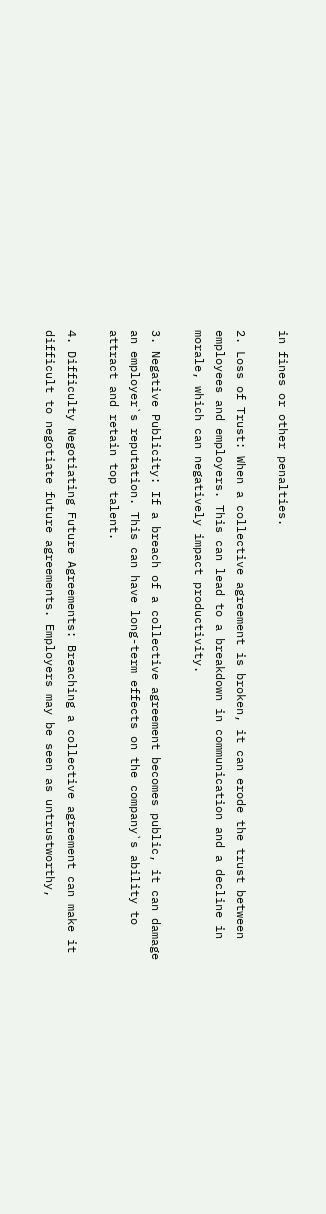in fines or other penalties.

2. Loss of Trust: When a collective agreement is broken, it can erode the trust between employees and employers. This can lead to a breakdown in communication and a decline in morale, which can negatively impact productivity.

3. Negative Publicity: If a breach of a collective agreement becomes public, it can damage an employer`s reputation. This can have long-term effects on the company`s ability to attract and retain top talent.

4. Difficulty Negotiating Future Agreements: Breaching a collective agreement can make it difficult to negotiate future agreements. Employers may be seen as untrustworthy,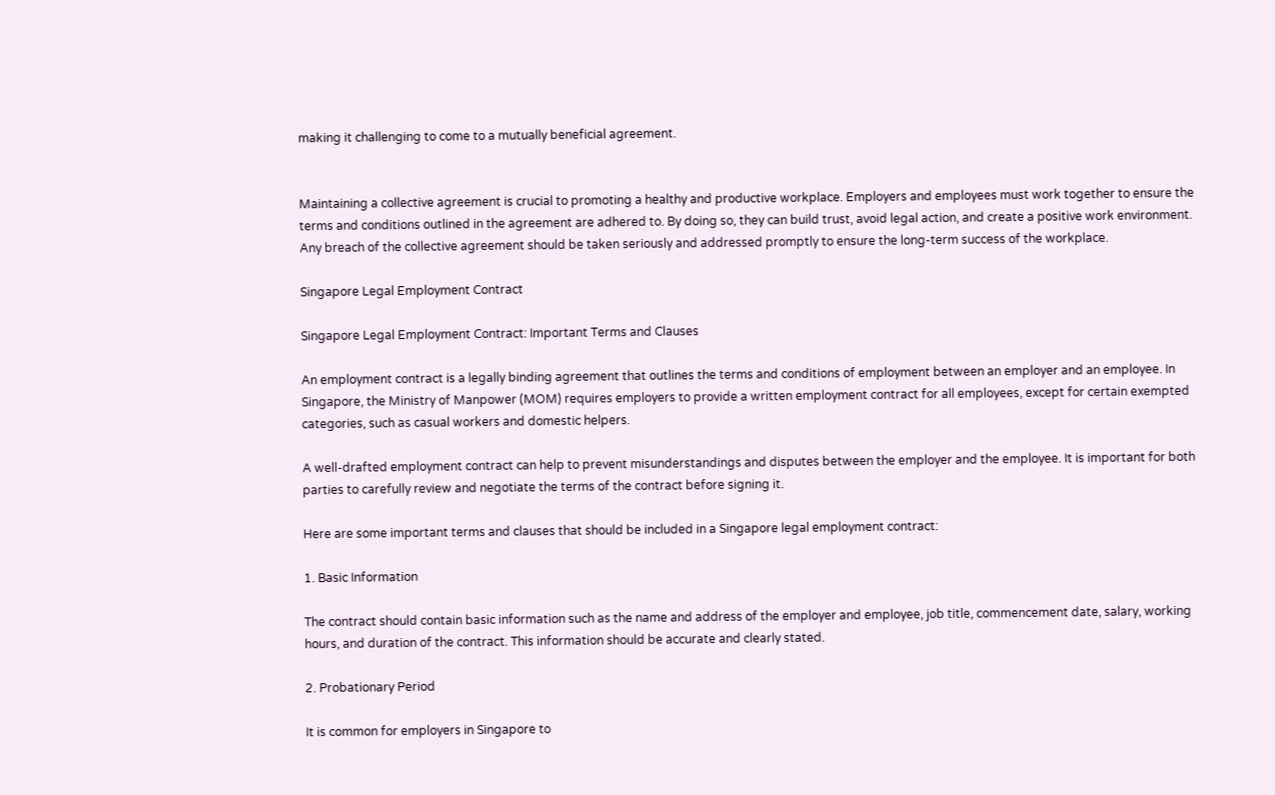making it challenging to come to a mutually beneficial agreement.


Maintaining a collective agreement is crucial to promoting a healthy and productive workplace. Employers and employees must work together to ensure the terms and conditions outlined in the agreement are adhered to. By doing so, they can build trust, avoid legal action, and create a positive work environment. Any breach of the collective agreement should be taken seriously and addressed promptly to ensure the long-term success of the workplace.

Singapore Legal Employment Contract

Singapore Legal Employment Contract: Important Terms and Clauses

An employment contract is a legally binding agreement that outlines the terms and conditions of employment between an employer and an employee. In Singapore, the Ministry of Manpower (MOM) requires employers to provide a written employment contract for all employees, except for certain exempted categories, such as casual workers and domestic helpers.

A well-drafted employment contract can help to prevent misunderstandings and disputes between the employer and the employee. It is important for both parties to carefully review and negotiate the terms of the contract before signing it.

Here are some important terms and clauses that should be included in a Singapore legal employment contract:

1. Basic Information

The contract should contain basic information such as the name and address of the employer and employee, job title, commencement date, salary, working hours, and duration of the contract. This information should be accurate and clearly stated.

2. Probationary Period

It is common for employers in Singapore to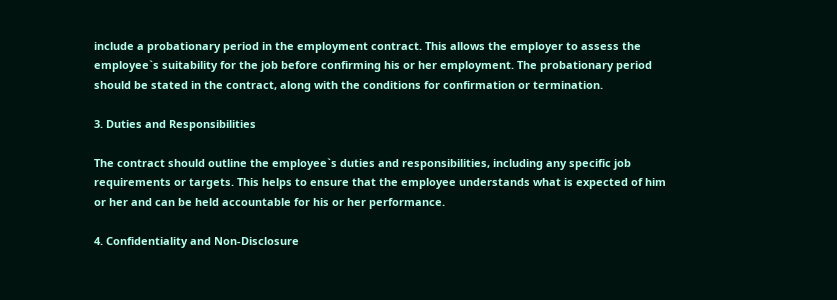include a probationary period in the employment contract. This allows the employer to assess the employee`s suitability for the job before confirming his or her employment. The probationary period should be stated in the contract, along with the conditions for confirmation or termination.

3. Duties and Responsibilities

The contract should outline the employee`s duties and responsibilities, including any specific job requirements or targets. This helps to ensure that the employee understands what is expected of him or her and can be held accountable for his or her performance.

4. Confidentiality and Non-Disclosure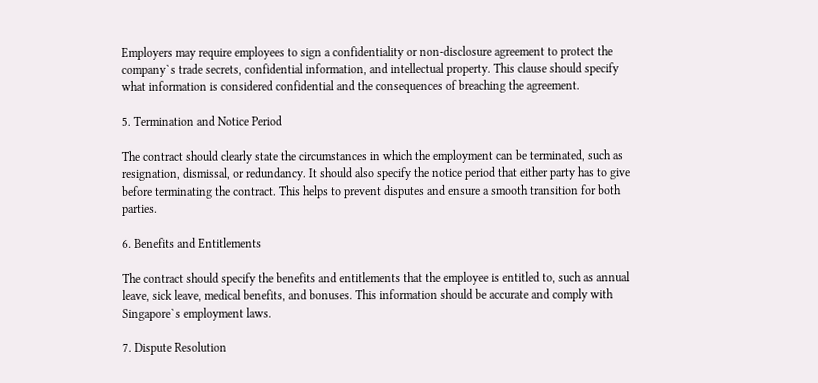Employers may require employees to sign a confidentiality or non-disclosure agreement to protect the company`s trade secrets, confidential information, and intellectual property. This clause should specify what information is considered confidential and the consequences of breaching the agreement.

5. Termination and Notice Period

The contract should clearly state the circumstances in which the employment can be terminated, such as resignation, dismissal, or redundancy. It should also specify the notice period that either party has to give before terminating the contract. This helps to prevent disputes and ensure a smooth transition for both parties.

6. Benefits and Entitlements

The contract should specify the benefits and entitlements that the employee is entitled to, such as annual leave, sick leave, medical benefits, and bonuses. This information should be accurate and comply with Singapore`s employment laws.

7. Dispute Resolution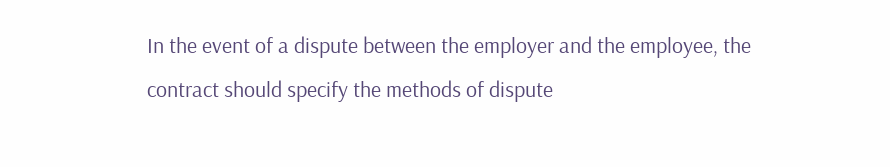In the event of a dispute between the employer and the employee, the contract should specify the methods of dispute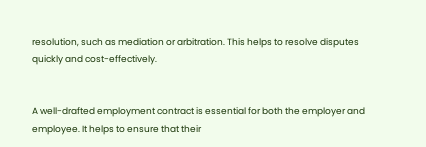resolution, such as mediation or arbitration. This helps to resolve disputes quickly and cost-effectively.


A well-drafted employment contract is essential for both the employer and employee. It helps to ensure that their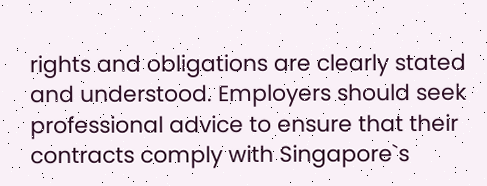rights and obligations are clearly stated and understood. Employers should seek professional advice to ensure that their contracts comply with Singapore`s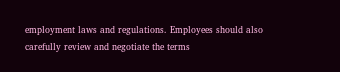employment laws and regulations. Employees should also carefully review and negotiate the terms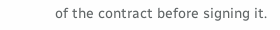of the contract before signing it.